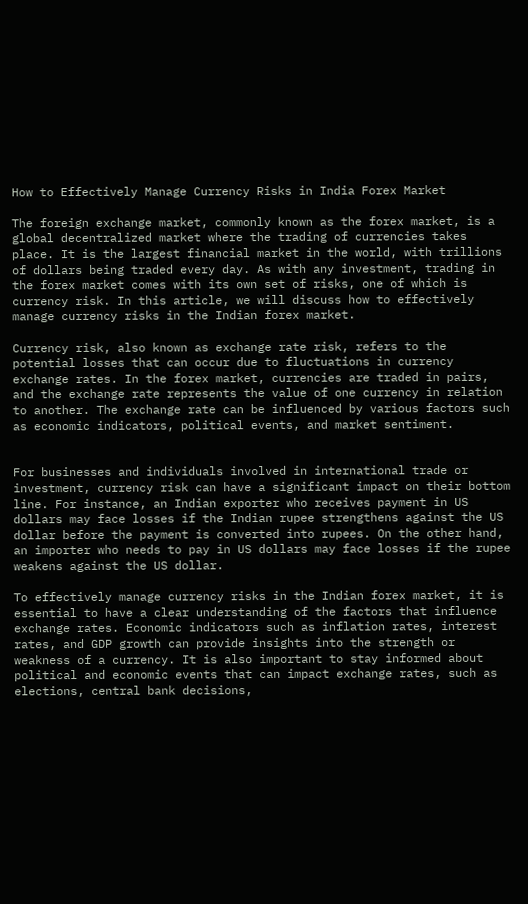How to Effectively Manage Currency Risks in India Forex Market

The foreign exchange market, commonly known as the forex market, is a global decentralized market where the trading of currencies takes place. It is the largest financial market in the world, with trillions of dollars being traded every day. As with any investment, trading in the forex market comes with its own set of risks, one of which is currency risk. In this article, we will discuss how to effectively manage currency risks in the Indian forex market.

Currency risk, also known as exchange rate risk, refers to the potential losses that can occur due to fluctuations in currency exchange rates. In the forex market, currencies are traded in pairs, and the exchange rate represents the value of one currency in relation to another. The exchange rate can be influenced by various factors such as economic indicators, political events, and market sentiment.


For businesses and individuals involved in international trade or investment, currency risk can have a significant impact on their bottom line. For instance, an Indian exporter who receives payment in US dollars may face losses if the Indian rupee strengthens against the US dollar before the payment is converted into rupees. On the other hand, an importer who needs to pay in US dollars may face losses if the rupee weakens against the US dollar.

To effectively manage currency risks in the Indian forex market, it is essential to have a clear understanding of the factors that influence exchange rates. Economic indicators such as inflation rates, interest rates, and GDP growth can provide insights into the strength or weakness of a currency. It is also important to stay informed about political and economic events that can impact exchange rates, such as elections, central bank decisions,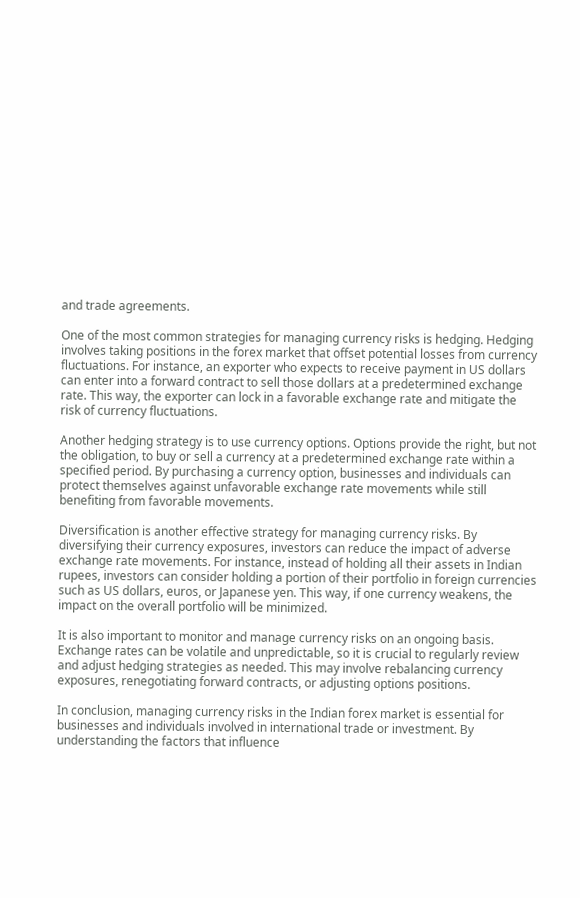and trade agreements.

One of the most common strategies for managing currency risks is hedging. Hedging involves taking positions in the forex market that offset potential losses from currency fluctuations. For instance, an exporter who expects to receive payment in US dollars can enter into a forward contract to sell those dollars at a predetermined exchange rate. This way, the exporter can lock in a favorable exchange rate and mitigate the risk of currency fluctuations.

Another hedging strategy is to use currency options. Options provide the right, but not the obligation, to buy or sell a currency at a predetermined exchange rate within a specified period. By purchasing a currency option, businesses and individuals can protect themselves against unfavorable exchange rate movements while still benefiting from favorable movements.

Diversification is another effective strategy for managing currency risks. By diversifying their currency exposures, investors can reduce the impact of adverse exchange rate movements. For instance, instead of holding all their assets in Indian rupees, investors can consider holding a portion of their portfolio in foreign currencies such as US dollars, euros, or Japanese yen. This way, if one currency weakens, the impact on the overall portfolio will be minimized.

It is also important to monitor and manage currency risks on an ongoing basis. Exchange rates can be volatile and unpredictable, so it is crucial to regularly review and adjust hedging strategies as needed. This may involve rebalancing currency exposures, renegotiating forward contracts, or adjusting options positions.

In conclusion, managing currency risks in the Indian forex market is essential for businesses and individuals involved in international trade or investment. By understanding the factors that influence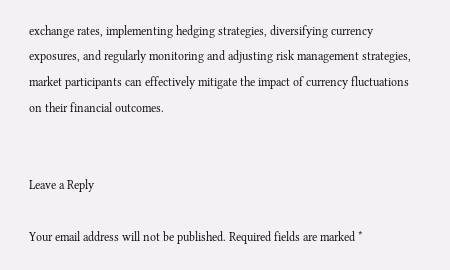exchange rates, implementing hedging strategies, diversifying currency exposures, and regularly monitoring and adjusting risk management strategies, market participants can effectively mitigate the impact of currency fluctuations on their financial outcomes.


Leave a Reply

Your email address will not be published. Required fields are marked *